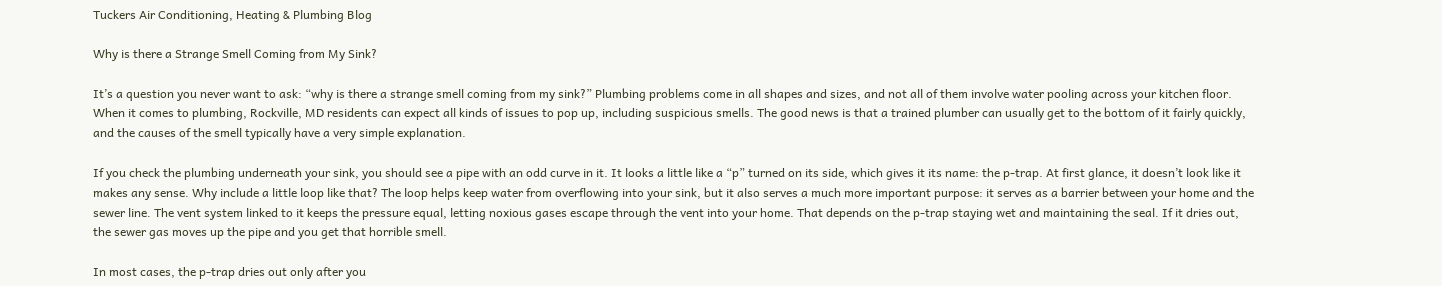Tuckers Air Conditioning, Heating & Plumbing Blog

Why is there a Strange Smell Coming from My Sink?

It’s a question you never want to ask: “why is there a strange smell coming from my sink?” Plumbing problems come in all shapes and sizes, and not all of them involve water pooling across your kitchen floor. When it comes to plumbing, Rockville, MD residents can expect all kinds of issues to pop up, including suspicious smells. The good news is that a trained plumber can usually get to the bottom of it fairly quickly, and the causes of the smell typically have a very simple explanation.

If you check the plumbing underneath your sink, you should see a pipe with an odd curve in it. It looks a little like a “p” turned on its side, which gives it its name: the p-trap. At first glance, it doesn’t look like it makes any sense. Why include a little loop like that? The loop helps keep water from overflowing into your sink, but it also serves a much more important purpose: it serves as a barrier between your home and the sewer line. The vent system linked to it keeps the pressure equal, letting noxious gases escape through the vent into your home. That depends on the p-trap staying wet and maintaining the seal. If it dries out, the sewer gas moves up the pipe and you get that horrible smell.

In most cases, the p-trap dries out only after you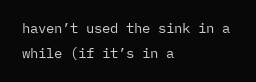haven’t used the sink in a while (if it’s in a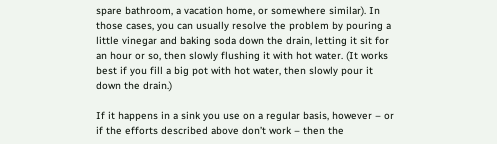spare bathroom, a vacation home, or somewhere similar). In those cases, you can usually resolve the problem by pouring a little vinegar and baking soda down the drain, letting it sit for an hour or so, then slowly flushing it with hot water. (It works best if you fill a big pot with hot water, then slowly pour it down the drain.)

If it happens in a sink you use on a regular basis, however – or if the efforts described above don’t work – then the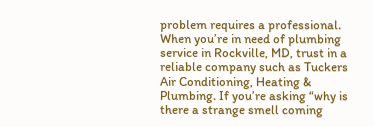problem requires a professional. When you’re in need of plumbing service in Rockville, MD, trust in a reliable company such as Tuckers Air Conditioning, Heating & Plumbing. If you’re asking “why is there a strange smell coming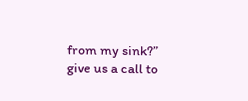from my sink?” give us a call to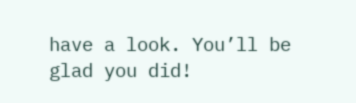have a look. You’ll be glad you did!